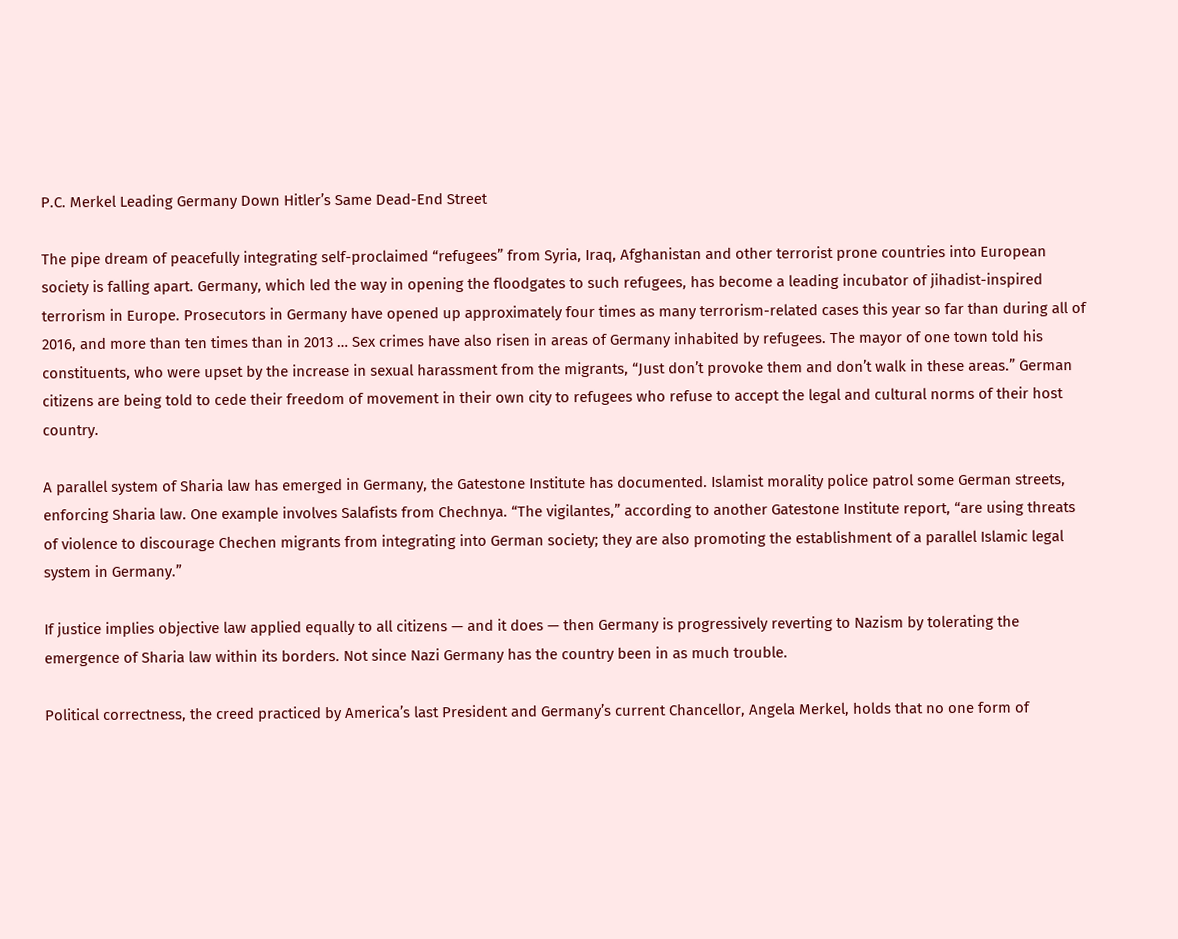P.C. Merkel Leading Germany Down Hitler’s Same Dead-End Street

The pipe dream of peacefully integrating self-proclaimed “refugees” from Syria, Iraq, Afghanistan and other terrorist prone countries into European society is falling apart. Germany, which led the way in opening the floodgates to such refugees, has become a leading incubator of jihadist-inspired terrorism in Europe. Prosecutors in Germany have opened up approximately four times as many terrorism-related cases this year so far than during all of 2016, and more than ten times than in 2013 … Sex crimes have also risen in areas of Germany inhabited by refugees. The mayor of one town told his constituents, who were upset by the increase in sexual harassment from the migrants, “Just don’t provoke them and don’t walk in these areas.” German citizens are being told to cede their freedom of movement in their own city to refugees who refuse to accept the legal and cultural norms of their host country.

A parallel system of Sharia law has emerged in Germany, the Gatestone Institute has documented. Islamist morality police patrol some German streets, enforcing Sharia law. One example involves Salafists from Chechnya. “The vigilantes,” according to another Gatestone Institute report, “are using threats of violence to discourage Chechen migrants from integrating into German society; they are also promoting the establishment of a parallel Islamic legal system in Germany.”

If justice implies objective law applied equally to all citizens — and it does — then Germany is progressively reverting to Nazism by tolerating the emergence of Sharia law within its borders. Not since Nazi Germany has the country been in as much trouble.

Political correctness, the creed practiced by America’s last President and Germany’s current Chancellor, Angela Merkel, holds that no one form of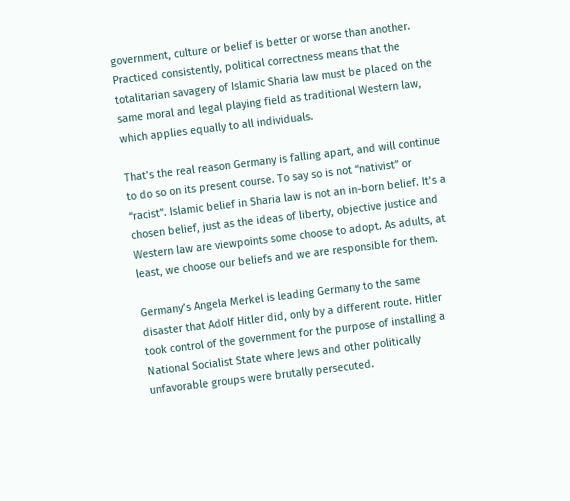government, culture or belief is better or worse than another. Practiced consistently, political correctness means that the totalitarian savagery of Islamic Sharia law must be placed on the same moral and legal playing field as traditional Western law, which applies equally to all individuals.

That’s the real reason Germany is falling apart, and will continue to do so on its present course. To say so is not “nativist” or “racist”. Islamic belief in Sharia law is not an in-born belief. It’s a chosen belief, just as the ideas of liberty, objective justice and Western law are viewpoints some choose to adopt. As adults, at least, we choose our beliefs and we are responsible for them.

Germany’s Angela Merkel is leading Germany to the same disaster that Adolf Hitler did, only by a different route. Hitler took control of the government for the purpose of installing a National Socialist State where Jews and other politically unfavorable groups were brutally persecuted.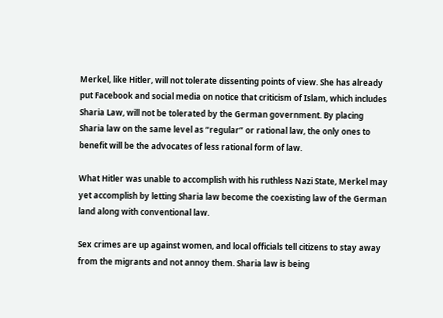Merkel, like Hitler, will not tolerate dissenting points of view. She has already put Facebook and social media on notice that criticism of Islam, which includes Sharia Law, will not be tolerated by the German government. By placing Sharia law on the same level as “regular” or rational law, the only ones to benefit will be the advocates of less rational form of law.

What Hitler was unable to accomplish with his ruthless Nazi State, Merkel may yet accomplish by letting Sharia law become the coexisting law of the German land along with conventional law.

Sex crimes are up against women, and local officials tell citizens to stay away from the migrants and not annoy them. Sharia law is being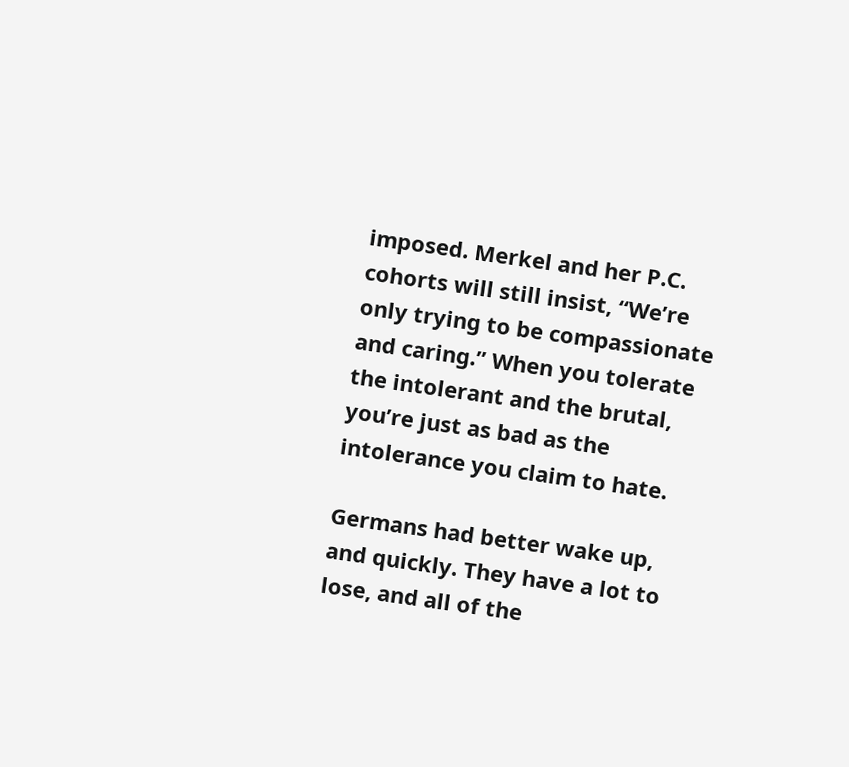imposed. Merkel and her P.C. cohorts will still insist, “We’re only trying to be compassionate and caring.” When you tolerate the intolerant and the brutal, you’re just as bad as the intolerance you claim to hate.

Germans had better wake up, and quickly. They have a lot to lose, and all of the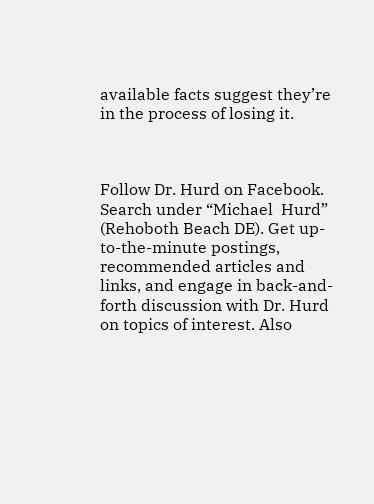available facts suggest they’re in the process of losing it.



Follow Dr. Hurd on Facebook. Search under “Michael  Hurd” (Rehoboth Beach DE). Get up-to-the-minute postings, recommended articles and links, and engage in back-and-forth discussion with Dr. Hurd on topics of interest. Also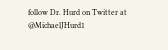follow Dr. Hurd on Twitter at @MichaelJHurd1